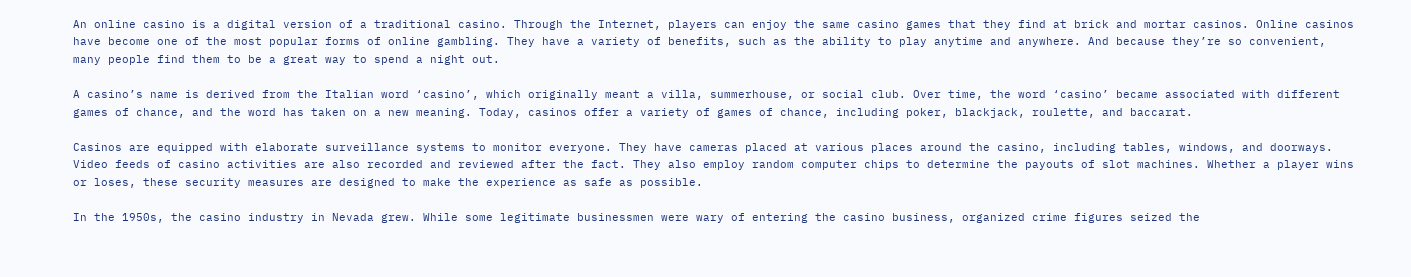An online casino is a digital version of a traditional casino. Through the Internet, players can enjoy the same casino games that they find at brick and mortar casinos. Online casinos have become one of the most popular forms of online gambling. They have a variety of benefits, such as the ability to play anytime and anywhere. And because they’re so convenient, many people find them to be a great way to spend a night out.

A casino’s name is derived from the Italian word ‘casino’, which originally meant a villa, summerhouse, or social club. Over time, the word ‘casino’ became associated with different games of chance, and the word has taken on a new meaning. Today, casinos offer a variety of games of chance, including poker, blackjack, roulette, and baccarat.

Casinos are equipped with elaborate surveillance systems to monitor everyone. They have cameras placed at various places around the casino, including tables, windows, and doorways. Video feeds of casino activities are also recorded and reviewed after the fact. They also employ random computer chips to determine the payouts of slot machines. Whether a player wins or loses, these security measures are designed to make the experience as safe as possible.

In the 1950s, the casino industry in Nevada grew. While some legitimate businessmen were wary of entering the casino business, organized crime figures seized the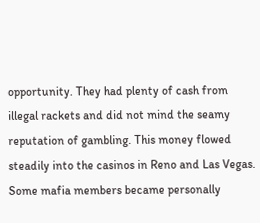opportunity. They had plenty of cash from illegal rackets and did not mind the seamy reputation of gambling. This money flowed steadily into the casinos in Reno and Las Vegas. Some mafia members became personally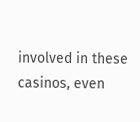involved in these casinos, even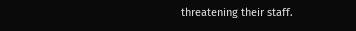threatening their staff.